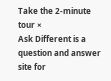Take the 2-minute tour ×
Ask Different is a question and answer site for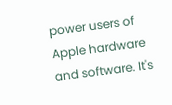power users of Apple hardware and software. It's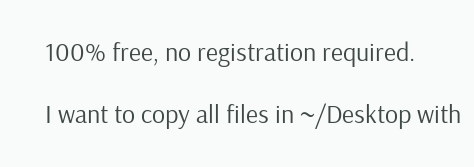100% free, no registration required.

I want to copy all files in ~/Desktop with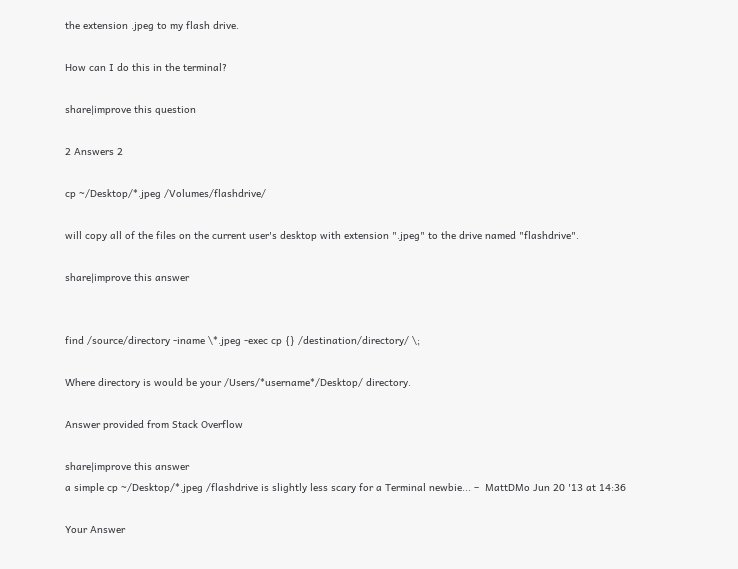the extension .jpeg to my flash drive.

How can I do this in the terminal?

share|improve this question

2 Answers 2

cp ~/Desktop/*.jpeg /Volumes/flashdrive/

will copy all of the files on the current user's desktop with extension ".jpeg" to the drive named "flashdrive".

share|improve this answer


find /source/directory -iname \*.jpeg -exec cp {} /destination/directory/ \;

Where directory is would be your /Users/*username*/Desktop/ directory.

Answer provided from Stack Overflow

share|improve this answer
a simple cp ~/Desktop/*.jpeg /flashdrive is slightly less scary for a Terminal newbie... –  MattDMo Jun 20 '13 at 14:36

Your Answer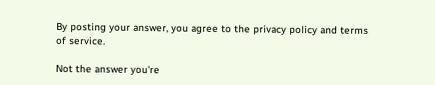By posting your answer, you agree to the privacy policy and terms of service.

Not the answer you're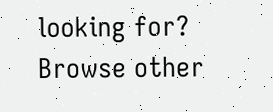looking for? Browse other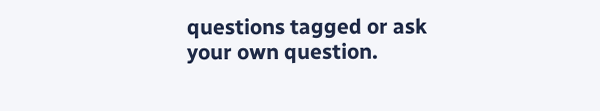questions tagged or ask your own question.